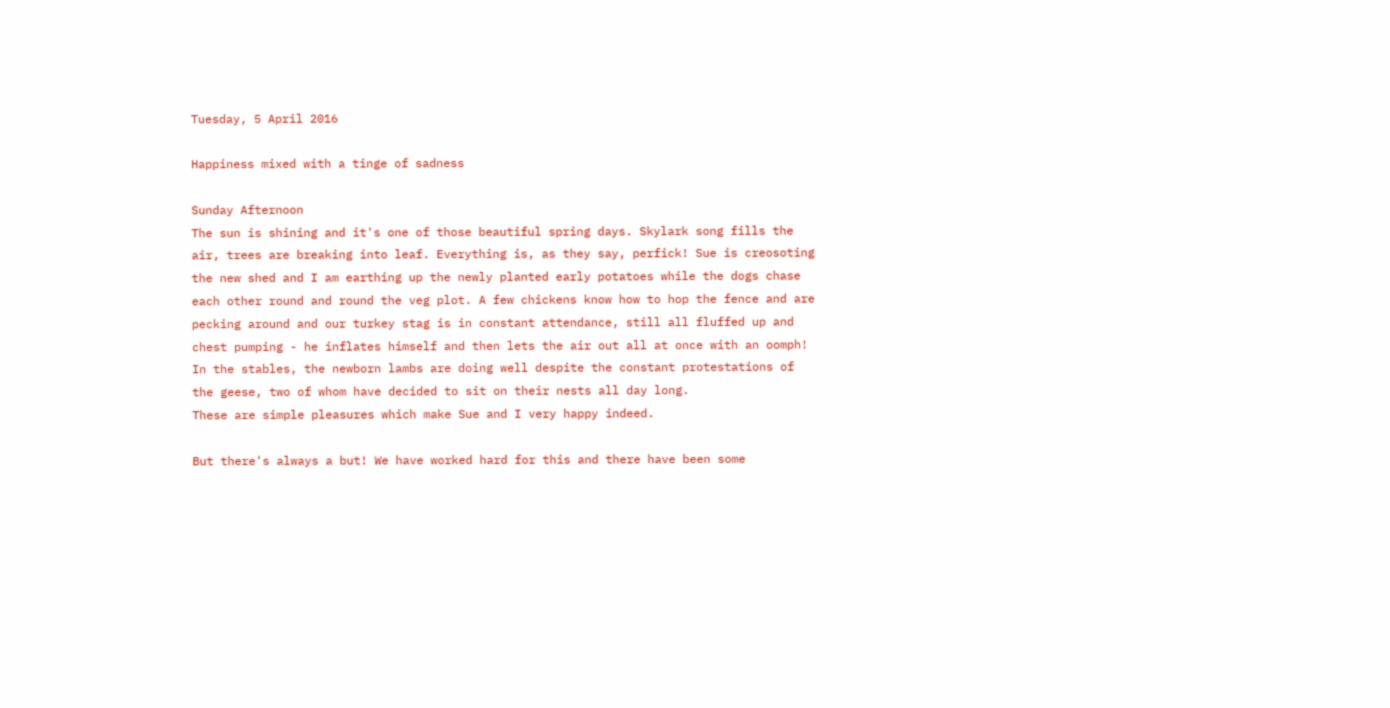Tuesday, 5 April 2016

Happiness mixed with a tinge of sadness

Sunday Afternoon
The sun is shining and it's one of those beautiful spring days. Skylark song fills the air, trees are breaking into leaf. Everything is, as they say, perfick! Sue is creosoting the new shed and I am earthing up the newly planted early potatoes while the dogs chase each other round and round the veg plot. A few chickens know how to hop the fence and are pecking around and our turkey stag is in constant attendance, still all fluffed up and chest pumping - he inflates himself and then lets the air out all at once with an oomph! In the stables, the newborn lambs are doing well despite the constant protestations of the geese, two of whom have decided to sit on their nests all day long.
These are simple pleasures which make Sue and I very happy indeed.

But there's always a but! We have worked hard for this and there have been some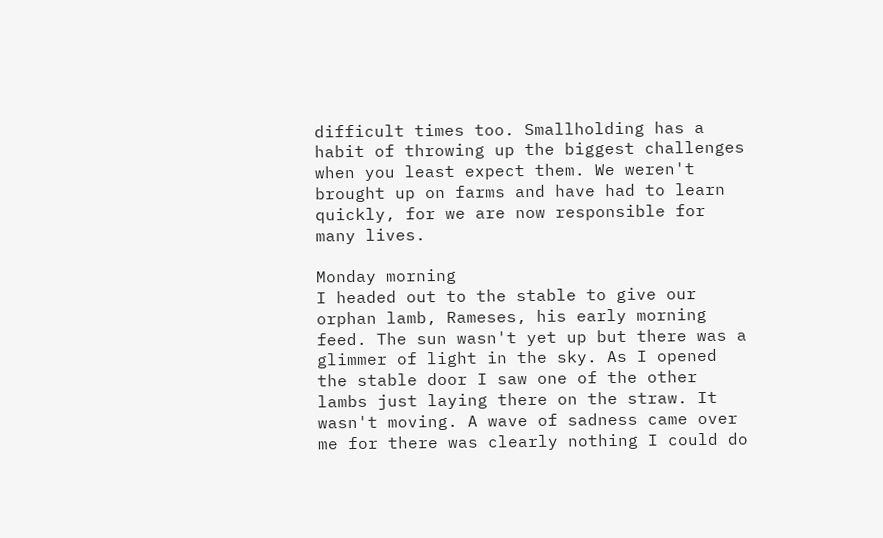difficult times too. Smallholding has a habit of throwing up the biggest challenges when you least expect them. We weren't brought up on farms and have had to learn quickly, for we are now responsible for many lives.

Monday morning
I headed out to the stable to give our orphan lamb, Rameses, his early morning feed. The sun wasn't yet up but there was a glimmer of light in the sky. As I opened the stable door I saw one of the other lambs just laying there on the straw. It wasn't moving. A wave of sadness came over me for there was clearly nothing I could do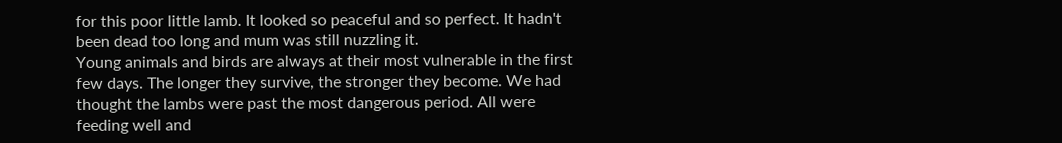for this poor little lamb. It looked so peaceful and so perfect. It hadn't been dead too long and mum was still nuzzling it.
Young animals and birds are always at their most vulnerable in the first few days. The longer they survive, the stronger they become. We had thought the lambs were past the most dangerous period. All were feeding well and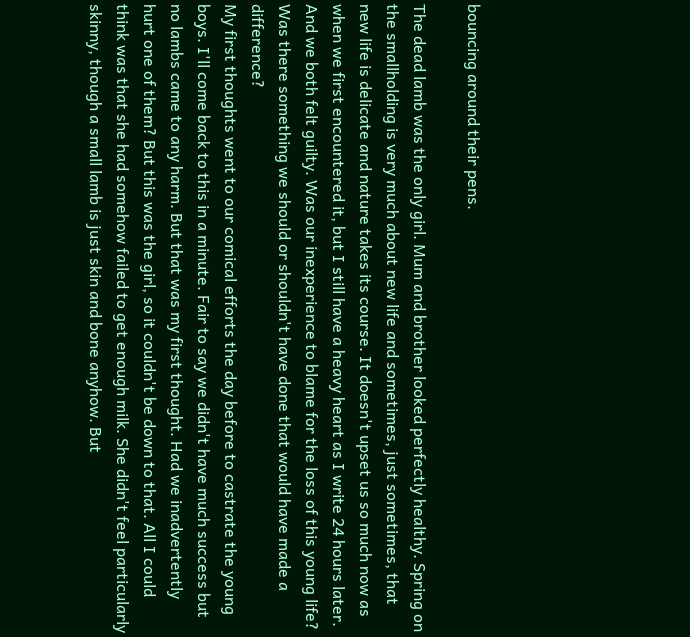bouncing around their pens.

The dead lamb was the only girl. Mum and brother looked perfectly healthy. Spring on the smallholding is very much about new life and sometimes, just sometimes, that new life is delicate and nature takes its course. It doesn't upset us so much now as when we first encountered it, but I still have a heavy heart as I write 24 hours later. And we both felt guilty. Was our inexperience to blame for the loss of this young life? Was there something we should or shouldn't have done that would have made a difference?
My first thoughts went to our comical efforts the day before to castrate the young boys. I'll come back to this in a minute. Fair to say we didn't have much success but no lambs came to any harm. But that was my first thought. Had we inadvertently hurt one of them? But this was the girl, so it couldn't be down to that. All I could think was that she had somehow failed to get enough milk. She didn't feel particularly skinny, though a small lamb is just skin and bone anyhow. But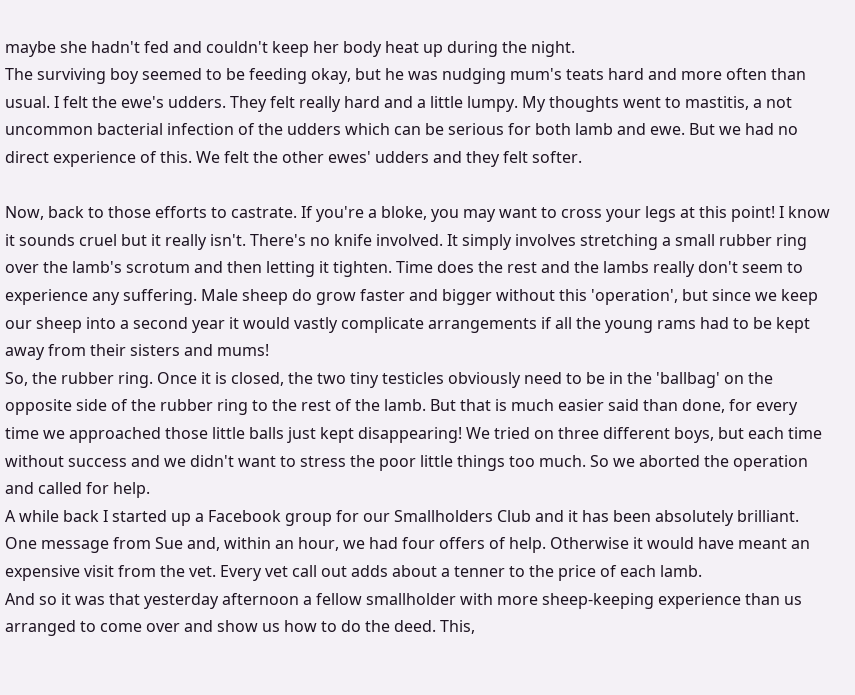maybe she hadn't fed and couldn't keep her body heat up during the night.
The surviving boy seemed to be feeding okay, but he was nudging mum's teats hard and more often than usual. I felt the ewe's udders. They felt really hard and a little lumpy. My thoughts went to mastitis, a not uncommon bacterial infection of the udders which can be serious for both lamb and ewe. But we had no direct experience of this. We felt the other ewes' udders and they felt softer.

Now, back to those efforts to castrate. If you're a bloke, you may want to cross your legs at this point! I know it sounds cruel but it really isn't. There's no knife involved. It simply involves stretching a small rubber ring over the lamb's scrotum and then letting it tighten. Time does the rest and the lambs really don't seem to experience any suffering. Male sheep do grow faster and bigger without this 'operation', but since we keep our sheep into a second year it would vastly complicate arrangements if all the young rams had to be kept away from their sisters and mums!
So, the rubber ring. Once it is closed, the two tiny testicles obviously need to be in the 'ballbag' on the opposite side of the rubber ring to the rest of the lamb. But that is much easier said than done, for every time we approached those little balls just kept disappearing! We tried on three different boys, but each time without success and we didn't want to stress the poor little things too much. So we aborted the operation and called for help.
A while back I started up a Facebook group for our Smallholders Club and it has been absolutely brilliant. One message from Sue and, within an hour, we had four offers of help. Otherwise it would have meant an expensive visit from the vet. Every vet call out adds about a tenner to the price of each lamb.
And so it was that yesterday afternoon a fellow smallholder with more sheep-keeping experience than us arranged to come over and show us how to do the deed. This,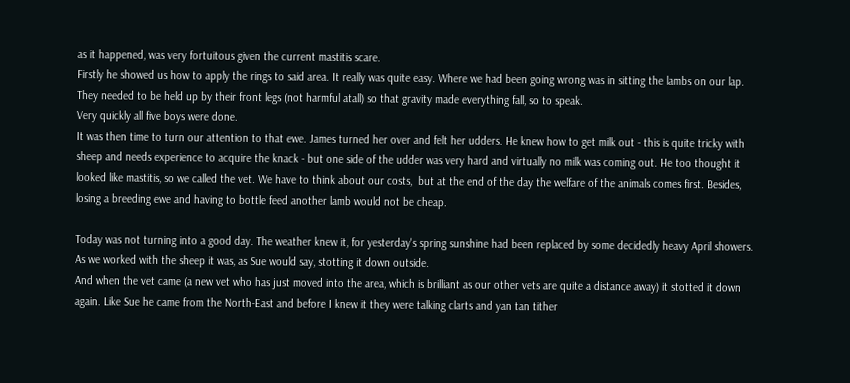as it happened, was very fortuitous given the current mastitis scare.
Firstly he showed us how to apply the rings to said area. It really was quite easy. Where we had been going wrong was in sitting the lambs on our lap. They needed to be held up by their front legs (not harmful atall) so that gravity made everything fall, so to speak.
Very quickly all five boys were done.
It was then time to turn our attention to that ewe. James turned her over and felt her udders. He knew how to get milk out - this is quite tricky with sheep and needs experience to acquire the knack - but one side of the udder was very hard and virtually no milk was coming out. He too thought it looked like mastitis, so we called the vet. We have to think about our costs,  but at the end of the day the welfare of the animals comes first. Besides, losing a breeding ewe and having to bottle feed another lamb would not be cheap.

Today was not turning into a good day. The weather knew it, for yesterday's spring sunshine had been replaced by some decidedly heavy April showers. As we worked with the sheep it was, as Sue would say, stotting it down outside.
And when the vet came (a new vet who has just moved into the area, which is brilliant as our other vets are quite a distance away) it stotted it down again. Like Sue he came from the North-East and before I knew it they were talking clarts and yan tan tither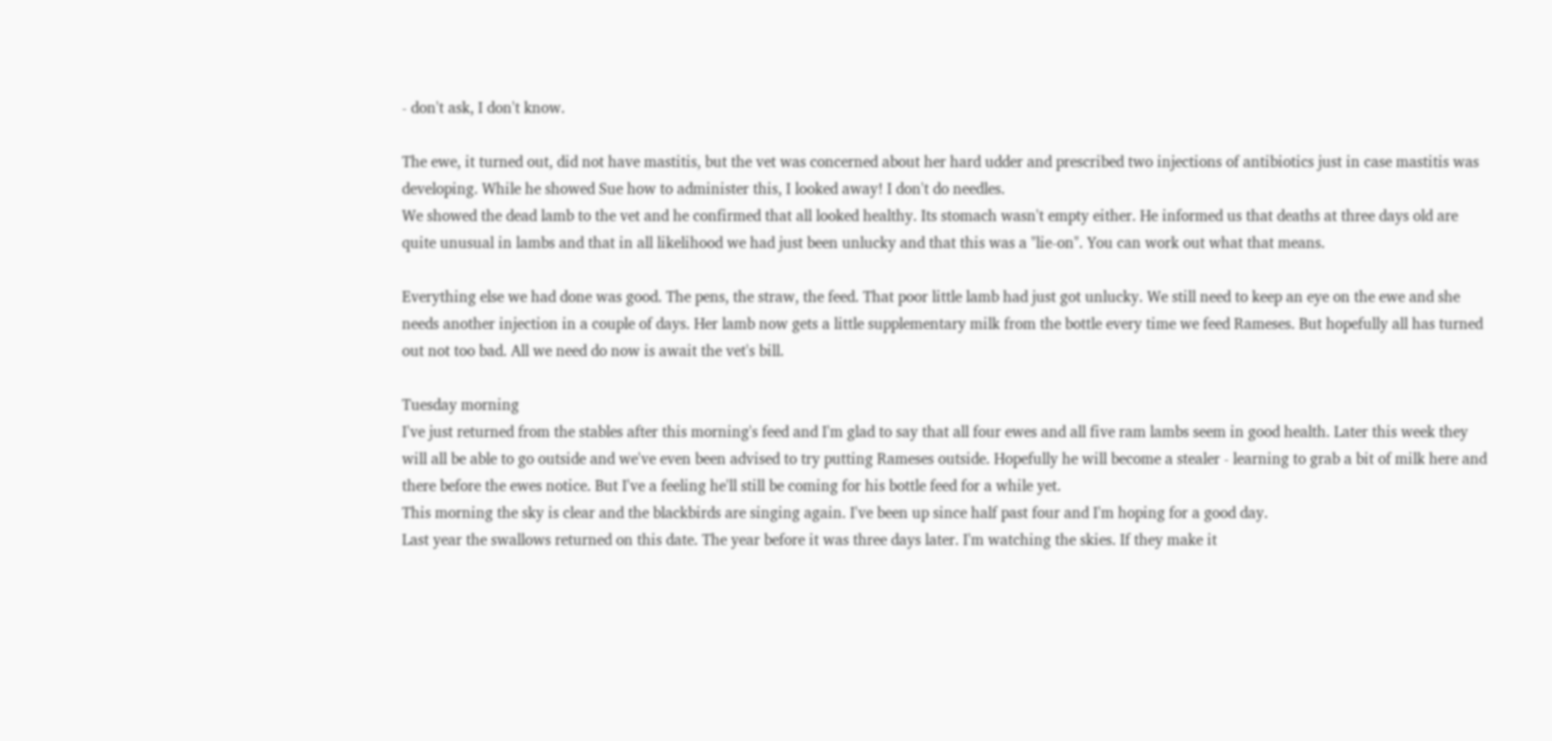- don't ask, I don't know.

The ewe, it turned out, did not have mastitis, but the vet was concerned about her hard udder and prescribed two injections of antibiotics just in case mastitis was developing. While he showed Sue how to administer this, I looked away! I don't do needles.
We showed the dead lamb to the vet and he confirmed that all looked healthy. Its stomach wasn't empty either. He informed us that deaths at three days old are quite unusual in lambs and that in all likelihood we had just been unlucky and that this was a "lie-on". You can work out what that means.

Everything else we had done was good. The pens, the straw, the feed. That poor little lamb had just got unlucky. We still need to keep an eye on the ewe and she needs another injection in a couple of days. Her lamb now gets a little supplementary milk from the bottle every time we feed Rameses. But hopefully all has turned out not too bad. All we need do now is await the vet's bill.

Tuesday morning
I've just returned from the stables after this morning's feed and I'm glad to say that all four ewes and all five ram lambs seem in good health. Later this week they will all be able to go outside and we've even been advised to try putting Rameses outside. Hopefully he will become a stealer - learning to grab a bit of milk here and there before the ewes notice. But I've a feeling he'll still be coming for his bottle feed for a while yet.
This morning the sky is clear and the blackbirds are singing again. I've been up since half past four and I'm hoping for a good day.
Last year the swallows returned on this date. The year before it was three days later. I'm watching the skies. If they make it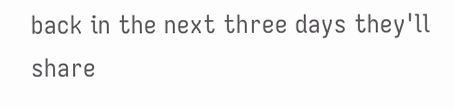back in the next three days they'll share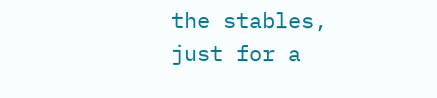the stables, just for a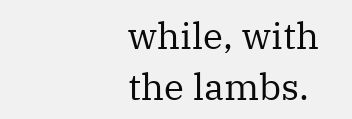while, with the lambs.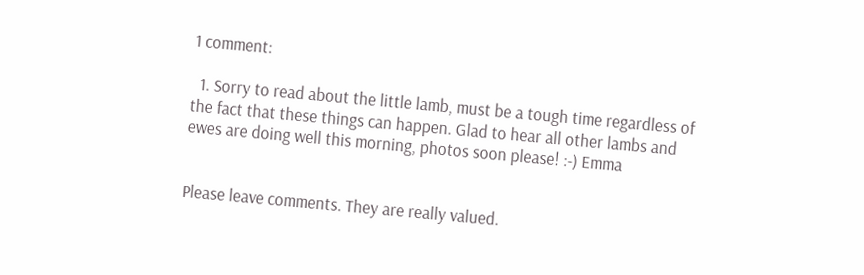1 comment:

  1. Sorry to read about the little lamb, must be a tough time regardless of the fact that these things can happen. Glad to hear all other lambs and ewes are doing well this morning, photos soon please! :-) Emma


Please leave comments. They are really valued.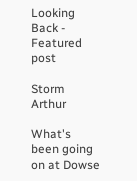Looking Back - Featured post

Storm Arthur

What's been going on at Dowse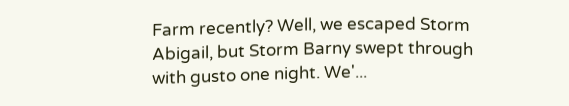Farm recently? Well, we escaped Storm Abigail, but Storm Barny swept through with gusto one night. We'...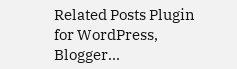Related Posts Plugin for WordPress, Blogger...